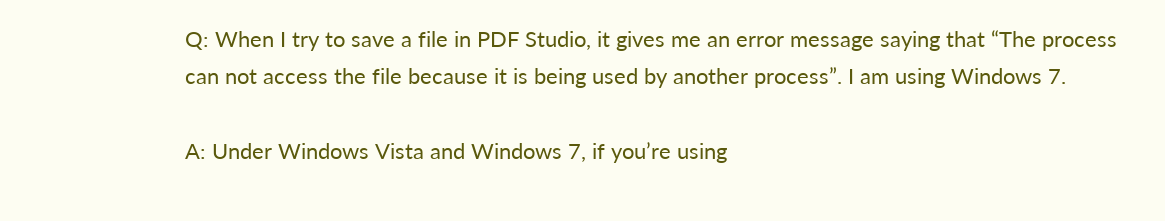Q: When I try to save a file in PDF Studio, it gives me an error message saying that “The process can not access the file because it is being used by another process”. I am using Windows 7.

A: Under Windows Vista and Windows 7, if you’re using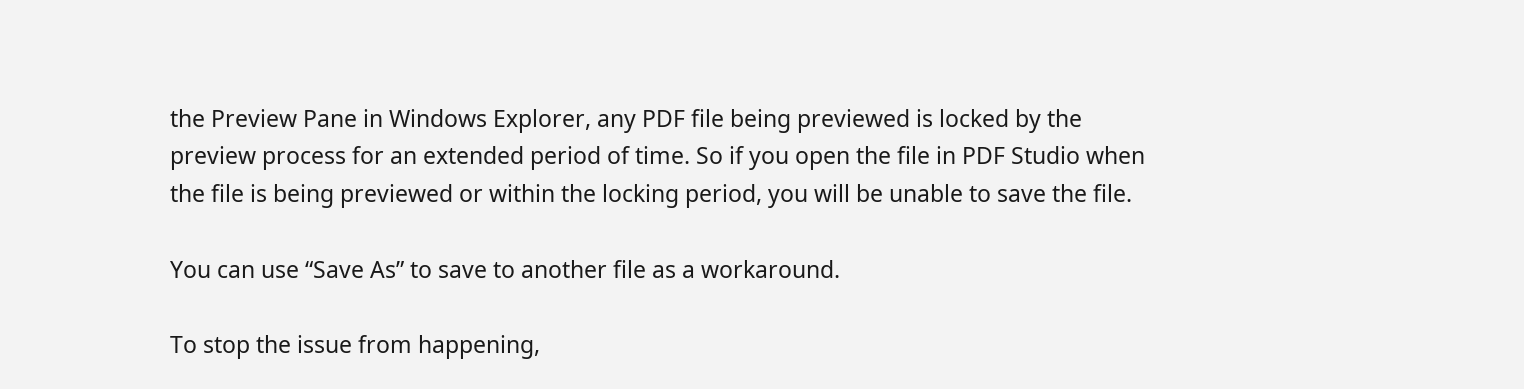the Preview Pane in Windows Explorer, any PDF file being previewed is locked by the preview process for an extended period of time. So if you open the file in PDF Studio when the file is being previewed or within the locking period, you will be unable to save the file.

You can use “Save As” to save to another file as a workaround.

To stop the issue from happening,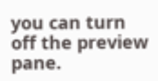you can turn off the preview pane.